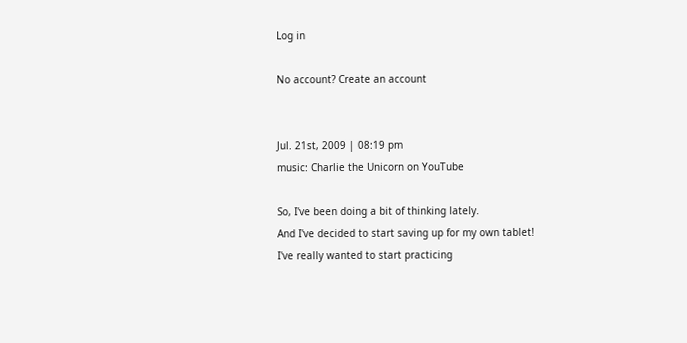Log in

No account? Create an account


Jul. 21st, 2009 | 08:19 pm
music: Charlie the Unicorn on YouTube

So, I've been doing a bit of thinking lately.
And I've decided to start saving up for my own tablet!
I've really wanted to start practicing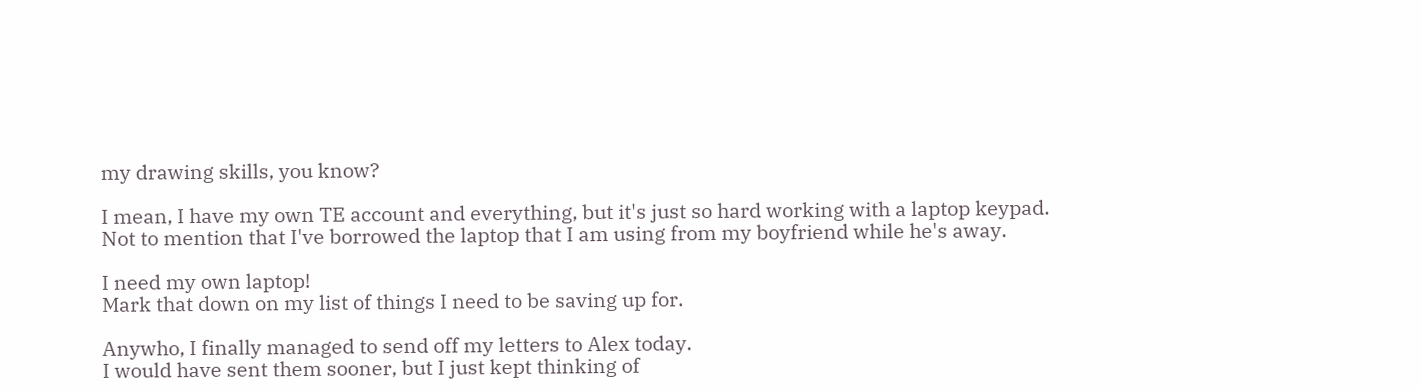my drawing skills, you know?

I mean, I have my own TE account and everything, but it's just so hard working with a laptop keypad.
Not to mention that I've borrowed the laptop that I am using from my boyfriend while he's away.

I need my own laptop!
Mark that down on my list of things I need to be saving up for.

Anywho, I finally managed to send off my letters to Alex today.
I would have sent them sooner, but I just kept thinking of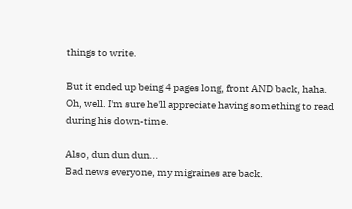things to write.

But it ended up being 4 pages long, front AND back, haha.
Oh, well. I'm sure he'll appreciate having something to read during his down-time.

Also, dun dun dun...
Bad news everyone, my migraines are back.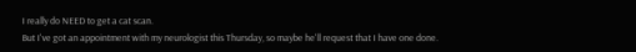I really do NEED to get a cat scan.
But I've got an appointment with my neurologist this Thursday, so maybe he'll request that I have one done.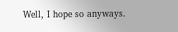Well, I hope so anyways.